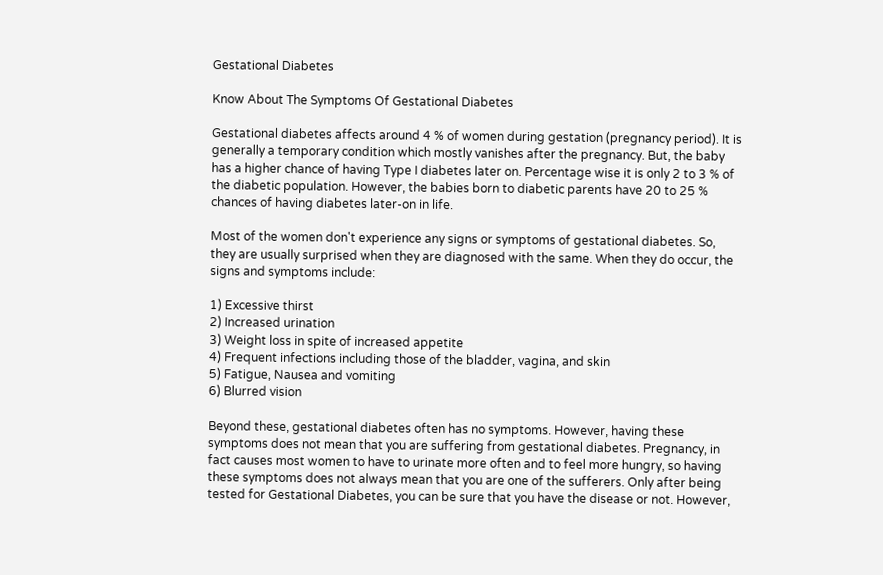Gestational Diabetes

Know About The Symptoms Of Gestational Diabetes

Gestational diabetes affects around 4 % of women during gestation (pregnancy period). It is generally a temporary condition which mostly vanishes after the pregnancy. But, the baby has a higher chance of having Type I diabetes later on. Percentage wise it is only 2 to 3 % of the diabetic population. However, the babies born to diabetic parents have 20 to 25 % chances of having diabetes later-on in life.

Most of the women don't experience any signs or symptoms of gestational diabetes. So, they are usually surprised when they are diagnosed with the same. When they do occur, the signs and symptoms include:

1) Excessive thirst
2) Increased urination
3) Weight loss in spite of increased appetite
4) Frequent infections including those of the bladder, vagina, and skin
5) Fatigue, Nausea and vomiting
6) Blurred vision

Beyond these, gestational diabetes often has no symptoms. However, having these symptoms does not mean that you are suffering from gestational diabetes. Pregnancy, in fact causes most women to have to urinate more often and to feel more hungry, so having these symptoms does not always mean that you are one of the sufferers. Only after being tested for Gestational Diabetes, you can be sure that you have the disease or not. However,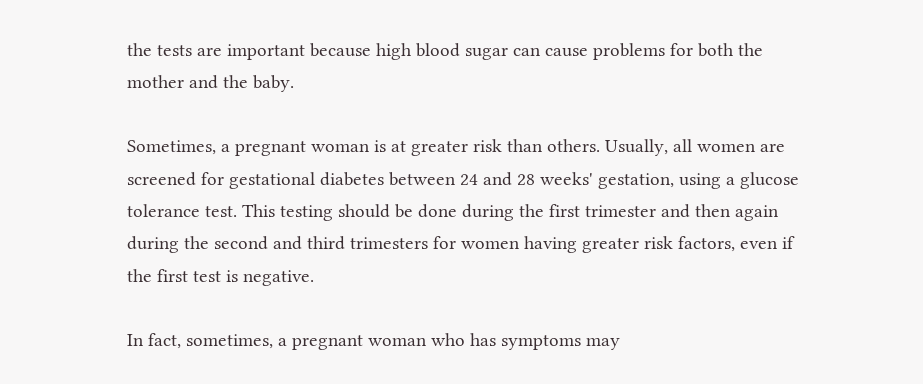the tests are important because high blood sugar can cause problems for both the mother and the baby.

Sometimes, a pregnant woman is at greater risk than others. Usually, all women are screened for gestational diabetes between 24 and 28 weeks' gestation, using a glucose tolerance test. This testing should be done during the first trimester and then again during the second and third trimesters for women having greater risk factors, even if the first test is negative.

In fact, sometimes, a pregnant woman who has symptoms may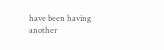have been having another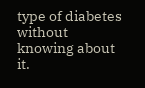type of diabetes without knowing about it.